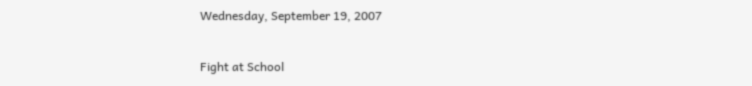Wednesday, September 19, 2007

Fight at School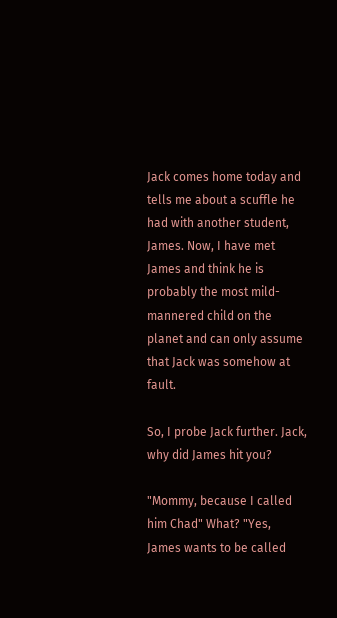Jack comes home today and tells me about a scuffle he had with another student, James. Now, I have met James and think he is probably the most mild-mannered child on the planet and can only assume that Jack was somehow at fault.

So, I probe Jack further. Jack, why did James hit you?

"Mommy, because I called him Chad" What? "Yes, James wants to be called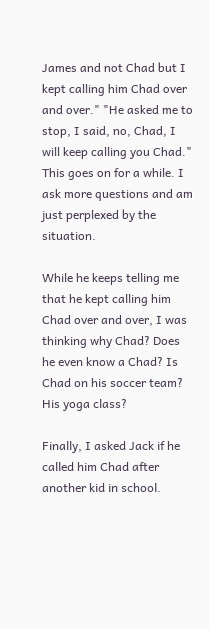James and not Chad but I kept calling him Chad over and over." "He asked me to stop, I said, no, Chad, I will keep calling you Chad." This goes on for a while. I ask more questions and am just perplexed by the situation.

While he keeps telling me that he kept calling him Chad over and over, I was thinking why Chad? Does he even know a Chad? Is Chad on his soccer team? His yoga class?

Finally, I asked Jack if he called him Chad after another kid in school.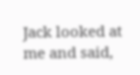Jack looked at me and said,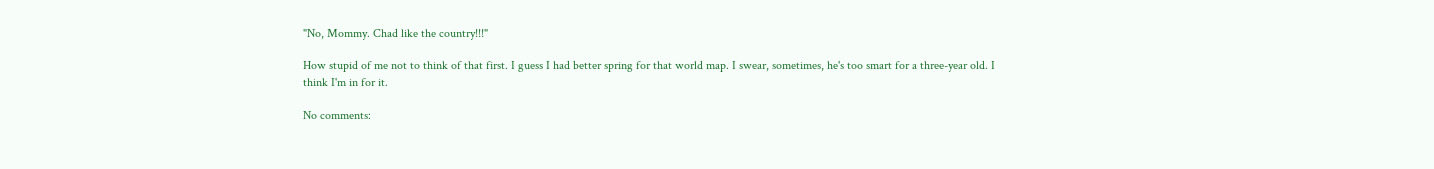"No, Mommy. Chad like the country!!!"

How stupid of me not to think of that first. I guess I had better spring for that world map. I swear, sometimes, he's too smart for a three-year old. I think I'm in for it.

No comments: